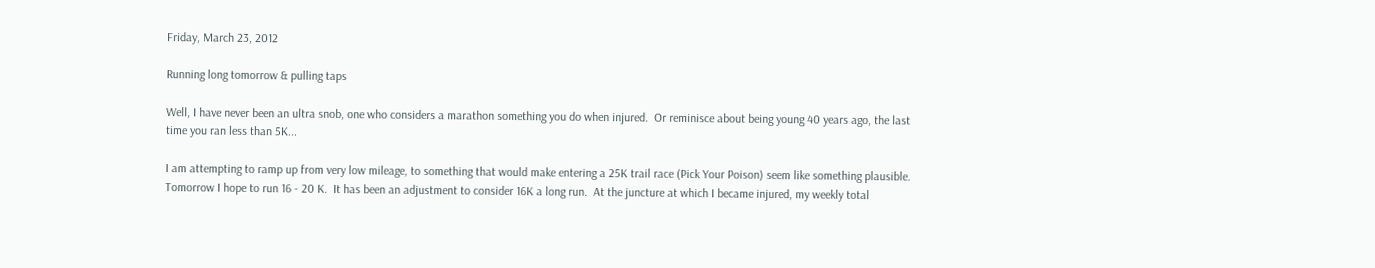Friday, March 23, 2012

Running long tomorrow & pulling taps

Well, I have never been an ultra snob, one who considers a marathon something you do when injured.  Or reminisce about being young 40 years ago, the last time you ran less than 5K...

I am attempting to ramp up from very low mileage, to something that would make entering a 25K trail race (Pick Your Poison) seem like something plausible.  Tomorrow I hope to run 16 - 20 K.  It has been an adjustment to consider 16K a long run.  At the juncture at which I became injured, my weekly total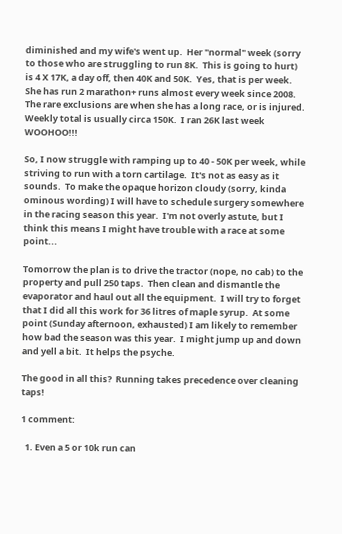diminished and my wife's went up.  Her "normal" week (sorry to those who are struggling to run 8K.  This is going to hurt) is 4 X 17K, a day off, then 40K and 50K.  Yes, that is per week.  She has run 2 marathon+ runs almost every week since 2008.  The rare exclusions are when she has a long race, or is injured.  Weekly total is usually circa 150K.  I ran 26K last week WOOHOO!!!

So, I now struggle with ramping up to 40 - 50K per week, while striving to run with a torn cartilage.  It's not as easy as it sounds.  To make the opaque horizon cloudy (sorry, kinda ominous wording) I will have to schedule surgery somewhere in the racing season this year.  I'm not overly astute, but I think this means I might have trouble with a race at some point...

Tomorrow the plan is to drive the tractor (nope, no cab) to the property and pull 250 taps.  Then clean and dismantle the evaporator and haul out all the equipment.  I will try to forget that I did all this work for 36 litres of maple syrup.  At some point (Sunday afternoon, exhausted) I am likely to remember how bad the season was this year.  I might jump up and down and yell a bit.  It helps the psyche.

The good in all this?  Running takes precedence over cleaning taps!

1 comment:

  1. Even a 5 or 10k run can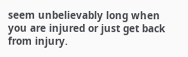seem unbelievably long when you are injured or just get back from injury.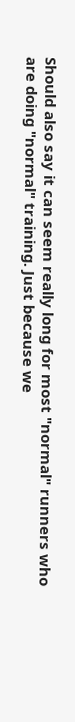Should also say it can seem really long for most "normal" runners who are doing "normal" training. Just because we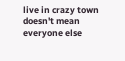live in crazy town doesn't mean everyone else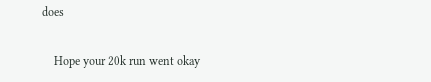does

    Hope your 20k run went okay